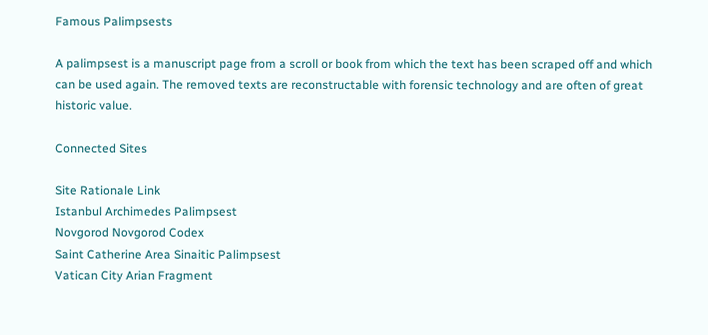Famous Palimpsests

A palimpsest is a manuscript page from a scroll or book from which the text has been scraped off and which can be used again. The removed texts are reconstructable with forensic technology and are often of great historic value.

Connected Sites

Site Rationale Link
Istanbul Archimedes Palimpsest
Novgorod Novgorod Codex
Saint Catherine Area Sinaitic Palimpsest
Vatican City Arian Fragment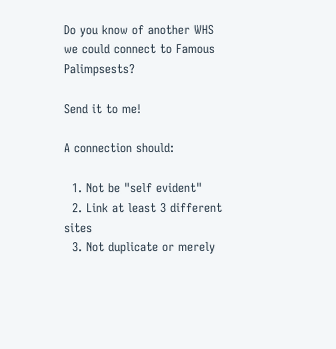Do you know of another WHS we could connect to Famous Palimpsests?

Send it to me!

A connection should:

  1. Not be "self evident"
  2. Link at least 3 different sites
  3. Not duplicate or merely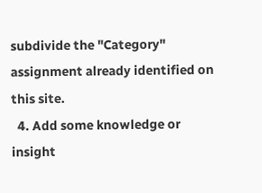subdivide the "Category" assignment already identified on this site.
  4. Add some knowledge or insight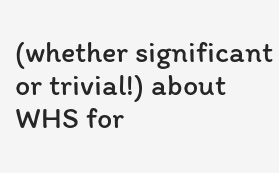(whether significant or trivial!) about WHS for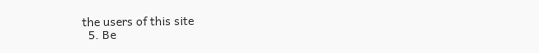the users of this site
  5. Be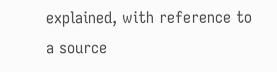explained, with reference to a source